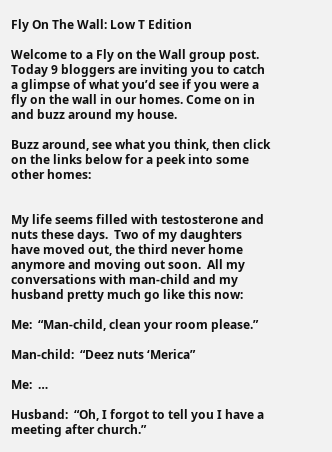Fly On The Wall: Low T Edition

Welcome to a Fly on the Wall group post. Today 9 bloggers are inviting you to catch a glimpse of what you’d see if you were a fly on the wall in our homes. Come on in and buzz around my house.

Buzz around, see what you think, then click on the links below for a peek into some other homes:


My life seems filled with testosterone and nuts these days.  Two of my daughters have moved out, the third never home anymore and moving out soon.  All my conversations with man-child and my husband pretty much go like this now:

Me:  “Man-child, clean your room please.”

Man-child:  “Deez nuts ‘Merica”

Me:  …

Husband:  “Oh, I forgot to tell you I have a meeting after church.”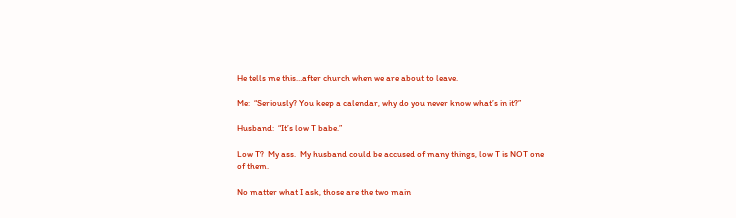He tells me this…after church when we are about to leave.

Me:  “Seriously? You keep a calendar, why do you never know what’s in it?”

Husband:  “It’s low T babe.”

Low T?  My ass.  My husband could be accused of many things, low T is NOT one of them.

No matter what I ask, those are the two main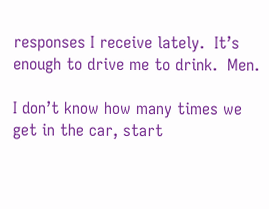responses I receive lately.  It’s enough to drive me to drink.  Men.

I don’t know how many times we get in the car, start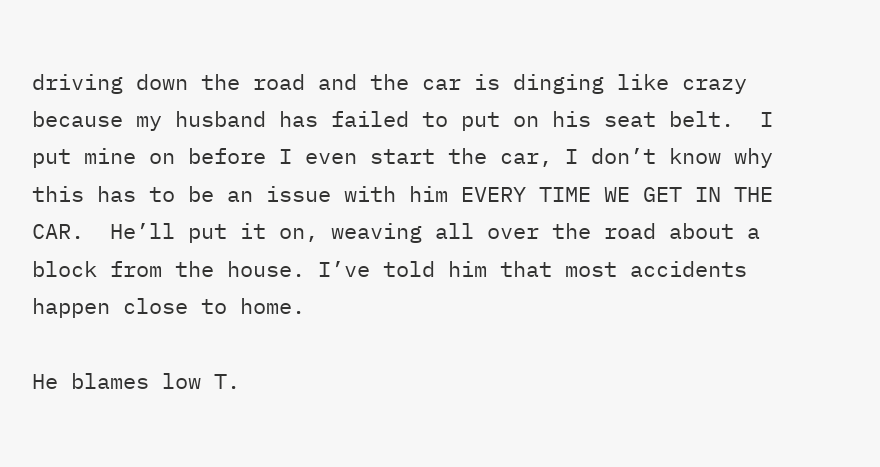driving down the road and the car is dinging like crazy because my husband has failed to put on his seat belt.  I put mine on before I even start the car, I don’t know why this has to be an issue with him EVERY TIME WE GET IN THE CAR.  He’ll put it on, weaving all over the road about a block from the house. I’ve told him that most accidents happen close to home.

He blames low T.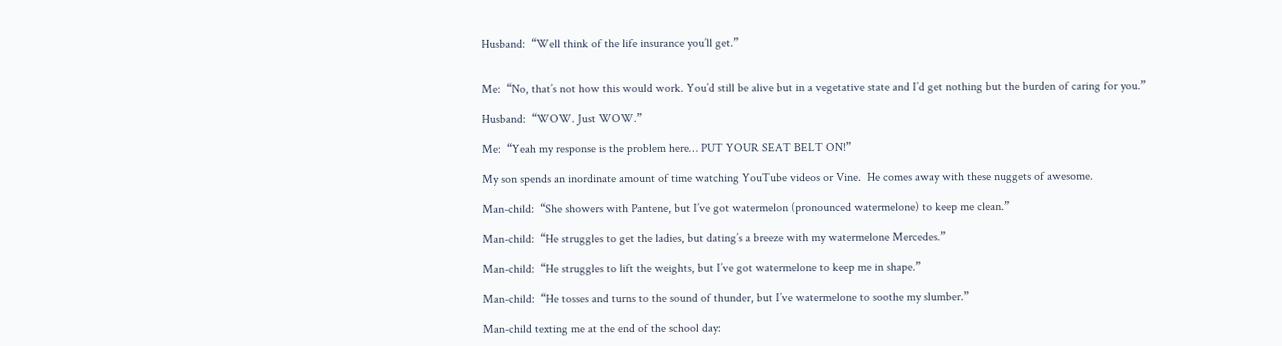Husband:  “Well think of the life insurance you’ll get.”


Me:  “No, that’s not how this would work. You’d still be alive but in a vegetative state and I’d get nothing but the burden of caring for you.”

Husband:  “WOW. Just WOW.”

Me:  “Yeah my response is the problem here… PUT YOUR SEAT BELT ON!”

My son spends an inordinate amount of time watching YouTube videos or Vine.  He comes away with these nuggets of awesome.

Man-child:  “She showers with Pantene, but I’ve got watermelon (pronounced watermelone) to keep me clean.”

Man-child:  “He struggles to get the ladies, but dating’s a breeze with my watermelone Mercedes.”

Man-child:  “He struggles to lift the weights, but I’ve got watermelone to keep me in shape.”

Man-child:  “He tosses and turns to the sound of thunder, but I’ve watermelone to soothe my slumber.”

Man-child texting me at the end of the school day: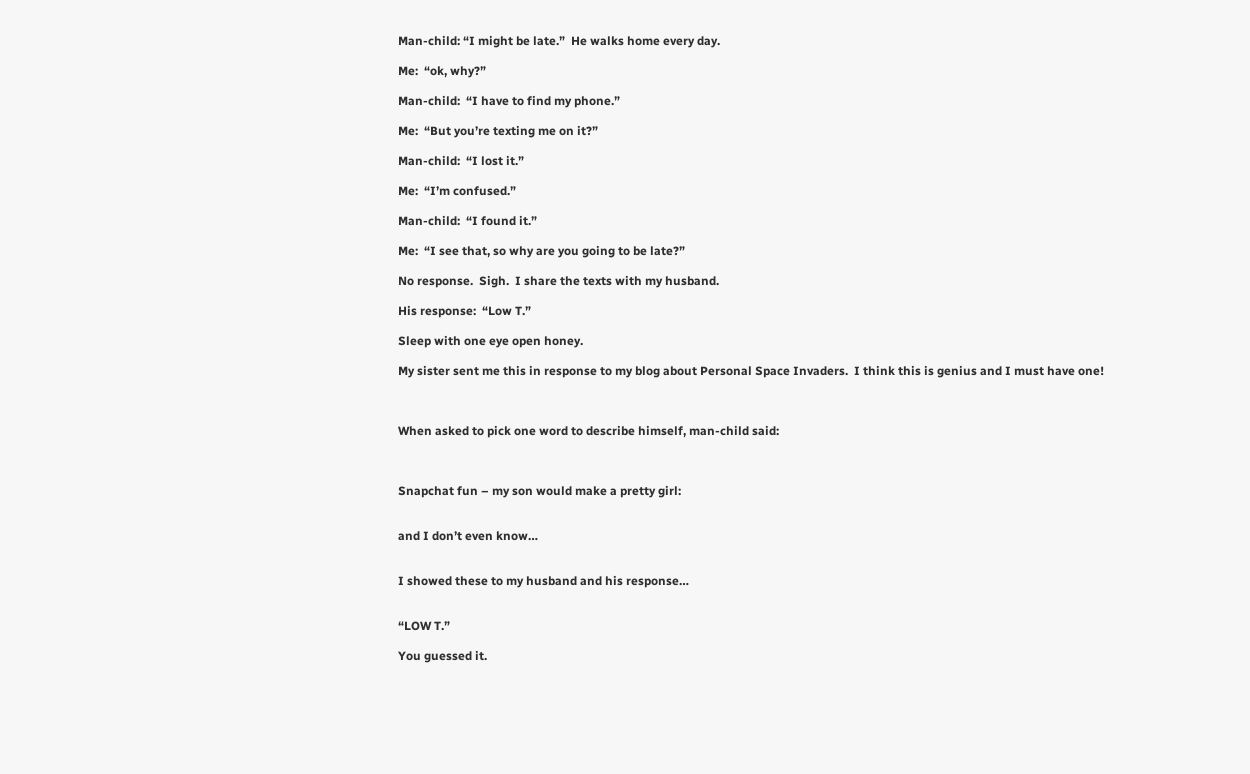Man-child: “I might be late.”  He walks home every day.

Me:  “ok, why?”

Man-child:  “I have to find my phone.”

Me:  “But you’re texting me on it?”

Man-child:  “I lost it.”

Me:  “I’m confused.”

Man-child:  “I found it.”

Me:  “I see that, so why are you going to be late?”

No response.  Sigh.  I share the texts with my husband.

His response:  “Low T.”

Sleep with one eye open honey.

My sister sent me this in response to my blog about Personal Space Invaders.  I think this is genius and I must have one!



When asked to pick one word to describe himself, man-child said:



Snapchat fun – my son would make a pretty girl:


and I don’t even know…


I showed these to my husband and his response…


“LOW T.”

You guessed it.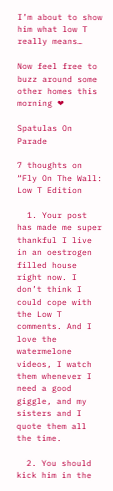I’m about to show him what low T really means…

Now feel free to buzz around some other homes this morning ❤

Spatulas On Parade

7 thoughts on “Fly On The Wall: Low T Edition

  1. Your post has made me super thankful I live in an oestrogen filled house right now. I don’t think I could cope with the Low T comments. And I love the watermelone videos, I watch them whenever I need a good giggle, and my sisters and I quote them all the time.

  2. You should kick him in the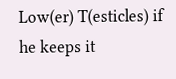Low(er) T(esticles) if he keeps it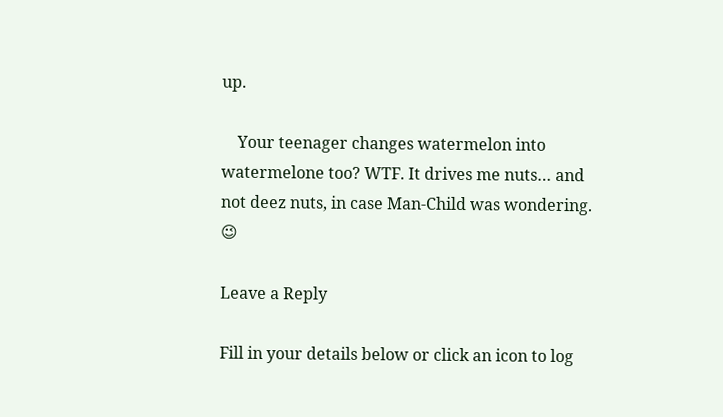up.

    Your teenager changes watermelon into watermelone too? WTF. It drives me nuts… and not deez nuts, in case Man-Child was wondering. 😉

Leave a Reply

Fill in your details below or click an icon to log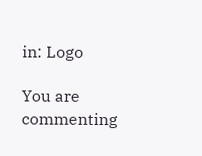in: Logo

You are commenting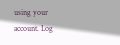using your account. Log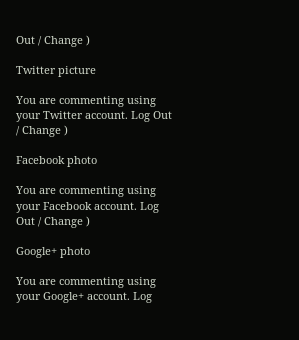Out / Change )

Twitter picture

You are commenting using your Twitter account. Log Out / Change )

Facebook photo

You are commenting using your Facebook account. Log Out / Change )

Google+ photo

You are commenting using your Google+ account. Log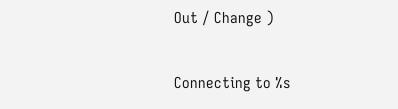Out / Change )

Connecting to %s